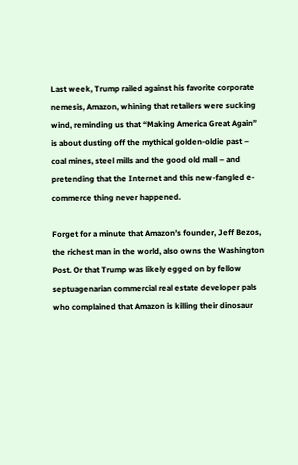Last week, Trump railed against his favorite corporate nemesis, Amazon, whining that retailers were sucking wind, reminding us that “Making America Great Again” is about dusting off the mythical golden-oldie past – coal mines, steel mills and the good old mall – and pretending that the Internet and this new-fangled e-commerce thing never happened.

Forget for a minute that Amazon’s founder, Jeff Bezos, the richest man in the world, also owns the Washington Post. Or that Trump was likely egged on by fellow septuagenarian commercial real estate developer pals who complained that Amazon is killing their dinosaur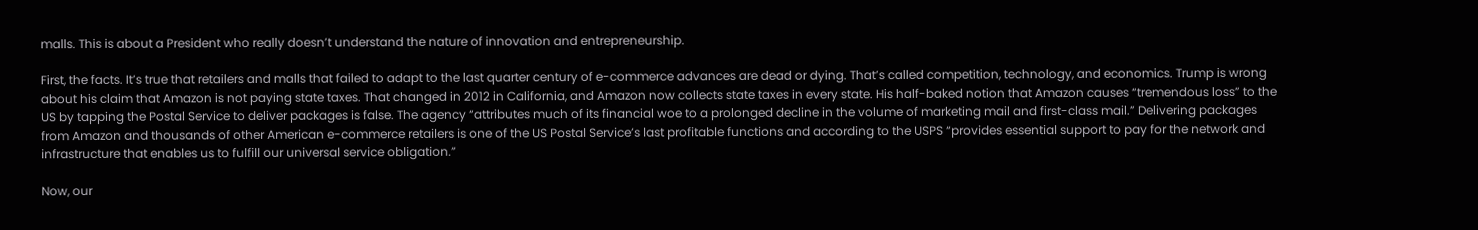malls. This is about a President who really doesn’t understand the nature of innovation and entrepreneurship.

First, the facts. It’s true that retailers and malls that failed to adapt to the last quarter century of e-commerce advances are dead or dying. That’s called competition, technology, and economics. Trump is wrong about his claim that Amazon is not paying state taxes. That changed in 2012 in California, and Amazon now collects state taxes in every state. His half-baked notion that Amazon causes “tremendous loss” to the US by tapping the Postal Service to deliver packages is false. The agency “attributes much of its financial woe to a prolonged decline in the volume of marketing mail and first-class mail.” Delivering packages from Amazon and thousands of other American e-commerce retailers is one of the US Postal Service’s last profitable functions and according to the USPS “provides essential support to pay for the network and infrastructure that enables us to fulfill our universal service obligation.”

Now, our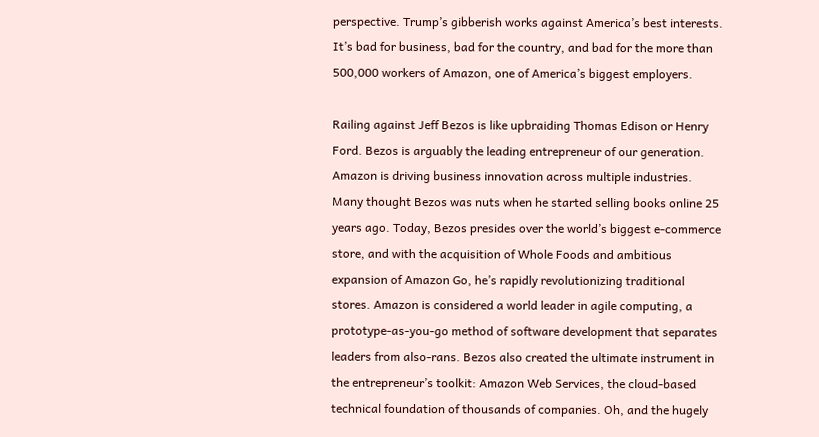perspective. Trump’s gibberish works against America’s best interests. It’s bad for business, bad for the country, and bad for the more than 500,000 workers of Amazon, one of America’s biggest employers.

Railing against Jeff Bezos is like upbraiding Thomas Edison or Henry Ford. Bezos is arguably the leading entrepreneur of our generation. Amazon is driving business innovation across multiple industries. Many thought Bezos was nuts when he started selling books online 25 years ago. Today, Bezos presides over the world’s biggest e-commerce store, and with the acquisition of Whole Foods and ambitious expansion of Amazon Go, he’s rapidly revolutionizing traditional stores. Amazon is considered a world leader in agile computing, a prototype-as-you-go method of software development that separates leaders from also-rans. Bezos also created the ultimate instrument in the entrepreneur’s toolkit: Amazon Web Services, the cloud-based technical foundation of thousands of companies. Oh, and the hugely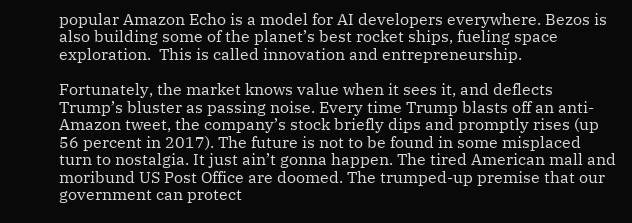popular Amazon Echo is a model for AI developers everywhere. Bezos is also building some of the planet’s best rocket ships, fueling space exploration.  This is called innovation and entrepreneurship.

Fortunately, the market knows value when it sees it, and deflects Trump’s bluster as passing noise. Every time Trump blasts off an anti-Amazon tweet, the company’s stock briefly dips and promptly rises (up 56 percent in 2017). The future is not to be found in some misplaced turn to nostalgia. It just ain’t gonna happen. The tired American mall and moribund US Post Office are doomed. The trumped-up premise that our government can protect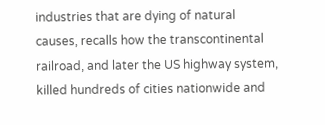industries that are dying of natural causes, recalls how the transcontinental railroad, and later the US highway system, killed hundreds of cities nationwide and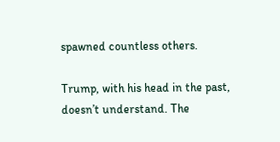spawned countless others.

Trump, with his head in the past, doesn’t understand. The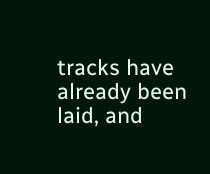tracks have already been laid, and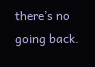there’s no going back.